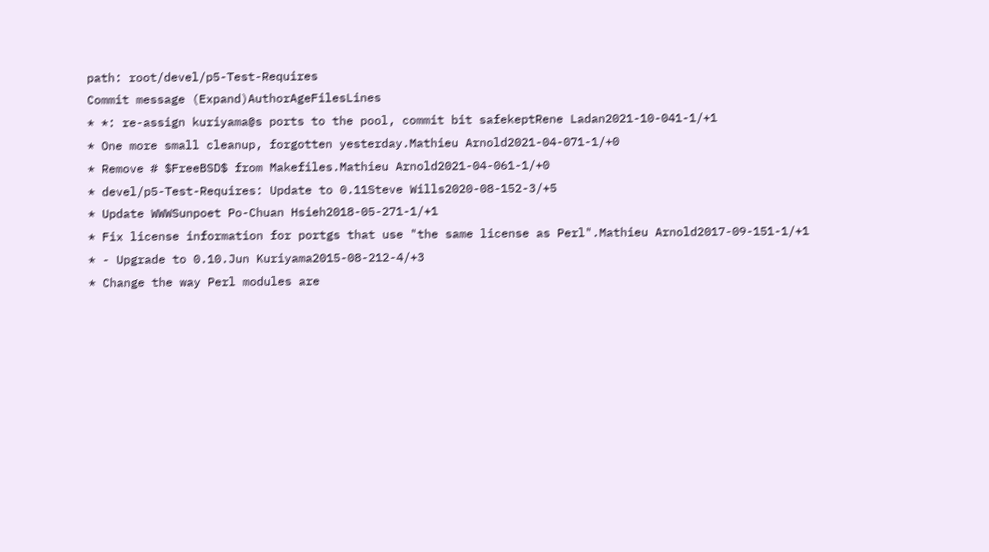path: root/devel/p5-Test-Requires
Commit message (Expand)AuthorAgeFilesLines
* *: re-assign kuriyama@s ports to the pool, commit bit safekeptRene Ladan2021-10-041-1/+1
* One more small cleanup, forgotten yesterday.Mathieu Arnold2021-04-071-1/+0
* Remove # $FreeBSD$ from Makefiles.Mathieu Arnold2021-04-061-1/+0
* devel/p5-Test-Requires: Update to 0.11Steve Wills2020-08-152-3/+5
* Update WWWSunpoet Po-Chuan Hsieh2018-05-271-1/+1
* Fix license information for portgs that use "the same license as Perl".Mathieu Arnold2017-09-151-1/+1
* - Upgrade to 0.10.Jun Kuriyama2015-08-212-4/+3
* Change the way Perl modules are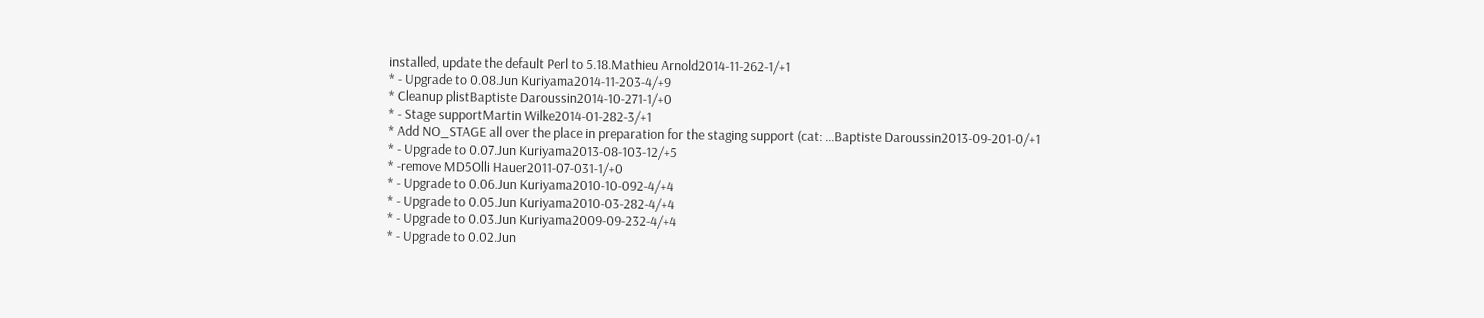installed, update the default Perl to 5.18.Mathieu Arnold2014-11-262-1/+1
* - Upgrade to 0.08.Jun Kuriyama2014-11-203-4/+9
* Cleanup plistBaptiste Daroussin2014-10-271-1/+0
* - Stage supportMartin Wilke2014-01-282-3/+1
* Add NO_STAGE all over the place in preparation for the staging support (cat: ...Baptiste Daroussin2013-09-201-0/+1
* - Upgrade to 0.07.Jun Kuriyama2013-08-103-12/+5
* -remove MD5Olli Hauer2011-07-031-1/+0
* - Upgrade to 0.06.Jun Kuriyama2010-10-092-4/+4
* - Upgrade to 0.05.Jun Kuriyama2010-03-282-4/+4
* - Upgrade to 0.03.Jun Kuriyama2009-09-232-4/+4
* - Upgrade to 0.02.Jun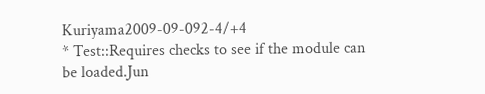Kuriyama2009-09-092-4/+4
* Test::Requires checks to see if the module can be loaded.Jun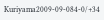Kuriyama2009-09-084-0/+34